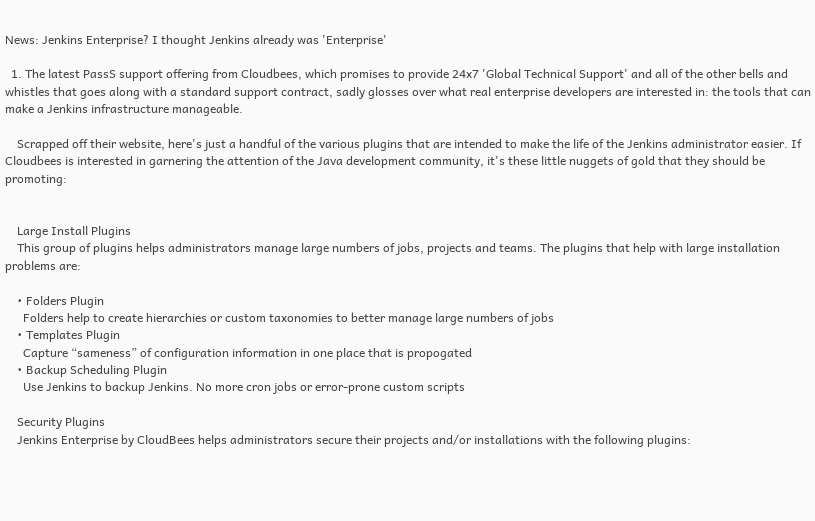News: Jenkins Enterprise? I thought Jenkins already was 'Enterprise'

  1. The latest PassS support offering from Cloudbees, which promises to provide 24x7 'Global Technical Support' and all of the other bells and whistles that goes along with a standard support contract, sadly glosses over what real enterprise developers are interested in: the tools that can make a Jenkins infrastructure manageable.

    Scrapped off their website, here's just a handful of the various plugins that are intended to make the life of the Jenkins administrator easier. If Cloudbees is interested in garnering the attention of the Java development community, it's these little nuggets of gold that they should be promoting:


    Large Install Plugins
    This group of plugins helps administrators manage large numbers of jobs, projects and teams. The plugins that help with large installation problems are:

    • Folders Plugin
      Folders help to create hierarchies or custom taxonomies to better manage large numbers of jobs
    • Templates Plugin
      Capture “sameness” of configuration information in one place that is propogated
    • Backup Scheduling Plugin
      Use Jenkins to backup Jenkins. No more cron jobs or error-prone custom scripts

    Security Plugins
    Jenkins Enterprise by CloudBees helps administrators secure their projects and/or installations with the following plugins: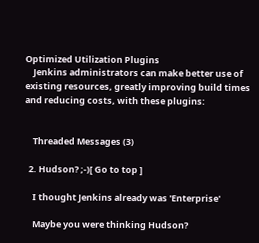Optimized Utilization Plugins
    Jenkins administrators can make better use of existing resources, greatly improving build times and reducing costs, with these plugins:


    Threaded Messages (3)

  2. Hudson? ;-)[ Go to top ]

    I thought Jenkins already was 'Enterprise'

    Maybe you were thinking Hudson?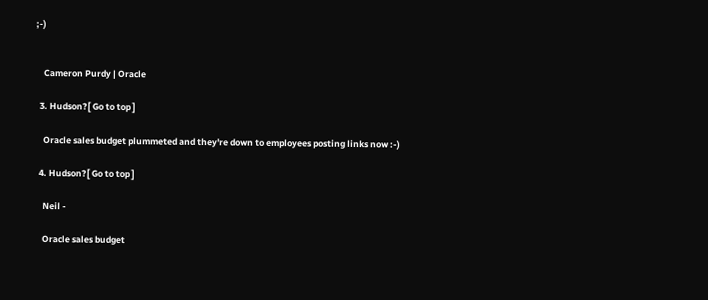;-)


    Cameron Purdy | Oracle

  3. Hudson?[ Go to top ]

    Oracle sales budget plummeted and they're down to employees posting links now :-)

  4. Hudson?[ Go to top ]

    Neil -

    Oracle sales budget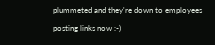plummeted and they're down to employees posting links now :-)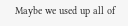Maybe we used up all of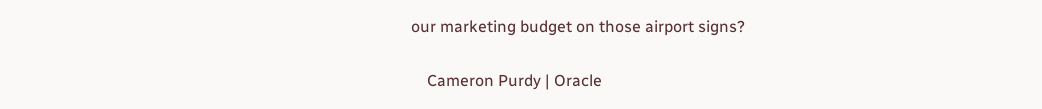our marketing budget on those airport signs?


    Cameron Purdy | Oracle